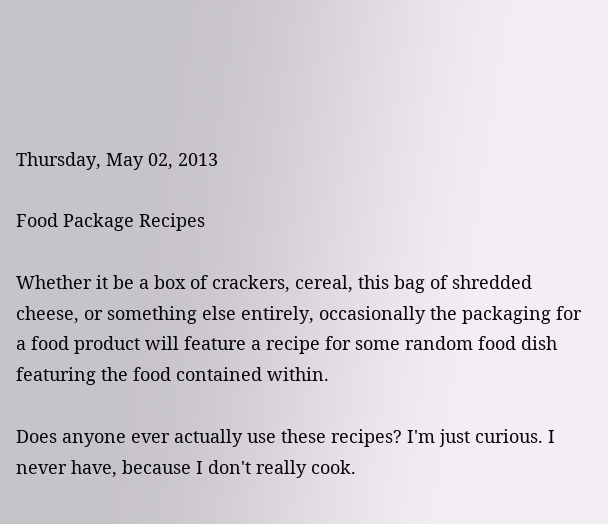Thursday, May 02, 2013

Food Package Recipes

Whether it be a box of crackers, cereal, this bag of shredded cheese, or something else entirely, occasionally the packaging for a food product will feature a recipe for some random food dish featuring the food contained within.

Does anyone ever actually use these recipes? I'm just curious. I never have, because I don't really cook.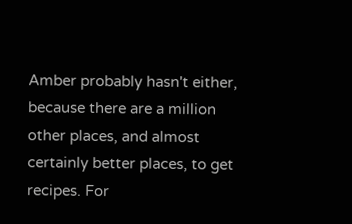Amber probably hasn't either, because there are a million other places, and almost certainly better places, to get recipes. For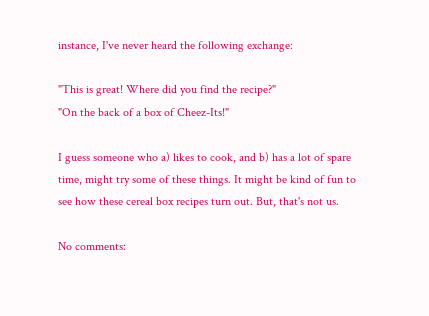instance, I've never heard the following exchange:

"This is great! Where did you find the recipe?"
"On the back of a box of Cheez-Its!"

I guess someone who a) likes to cook, and b) has a lot of spare time, might try some of these things. It might be kind of fun to see how these cereal box recipes turn out. But, that's not us.

No comments: